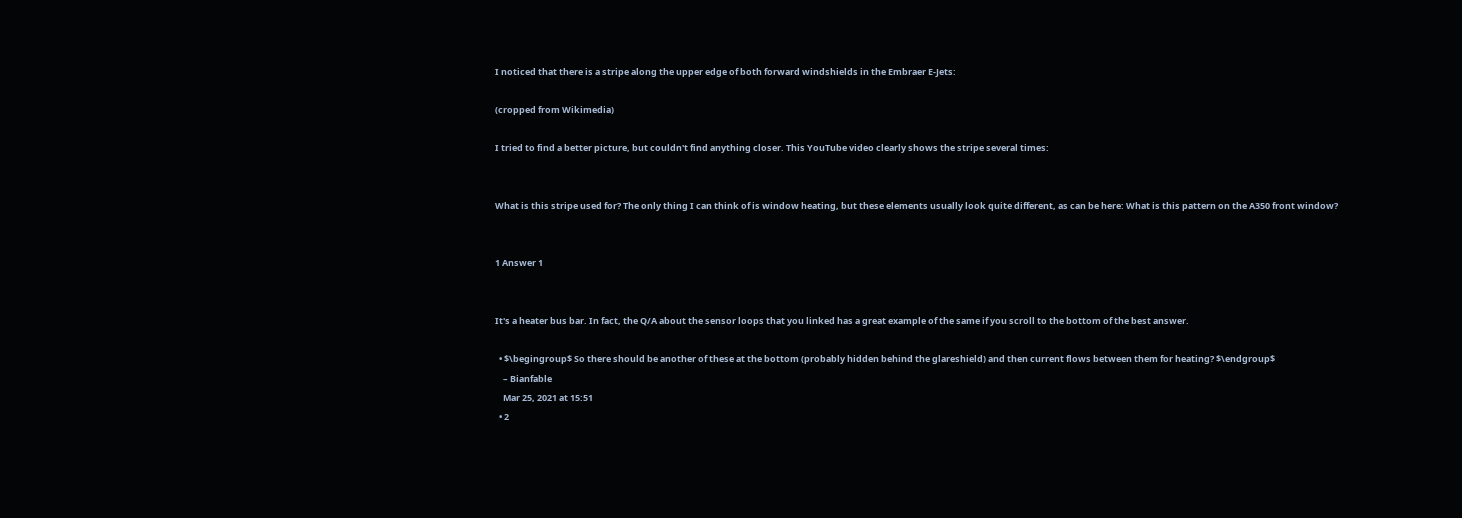I noticed that there is a stripe along the upper edge of both forward windshields in the Embraer E-Jets:

(cropped from Wikimedia)

I tried to find a better picture, but couldn't find anything closer. This YouTube video clearly shows the stripe several times:


What is this stripe used for? The only thing I can think of is window heating, but these elements usually look quite different, as can be here: What is this pattern on the A350 front window?


1 Answer 1


It's a heater bus bar. In fact, the Q/A about the sensor loops that you linked has a great example of the same if you scroll to the bottom of the best answer.

  • $\begingroup$ So there should be another of these at the bottom (probably hidden behind the glareshield) and then current flows between them for heating? $\endgroup$
    – Bianfable
    Mar 25, 2021 at 15:51
  • 2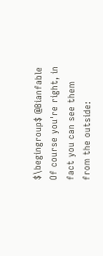$\begingroup$ @Bianfable Of course you're right, in fact you can see them from the outside: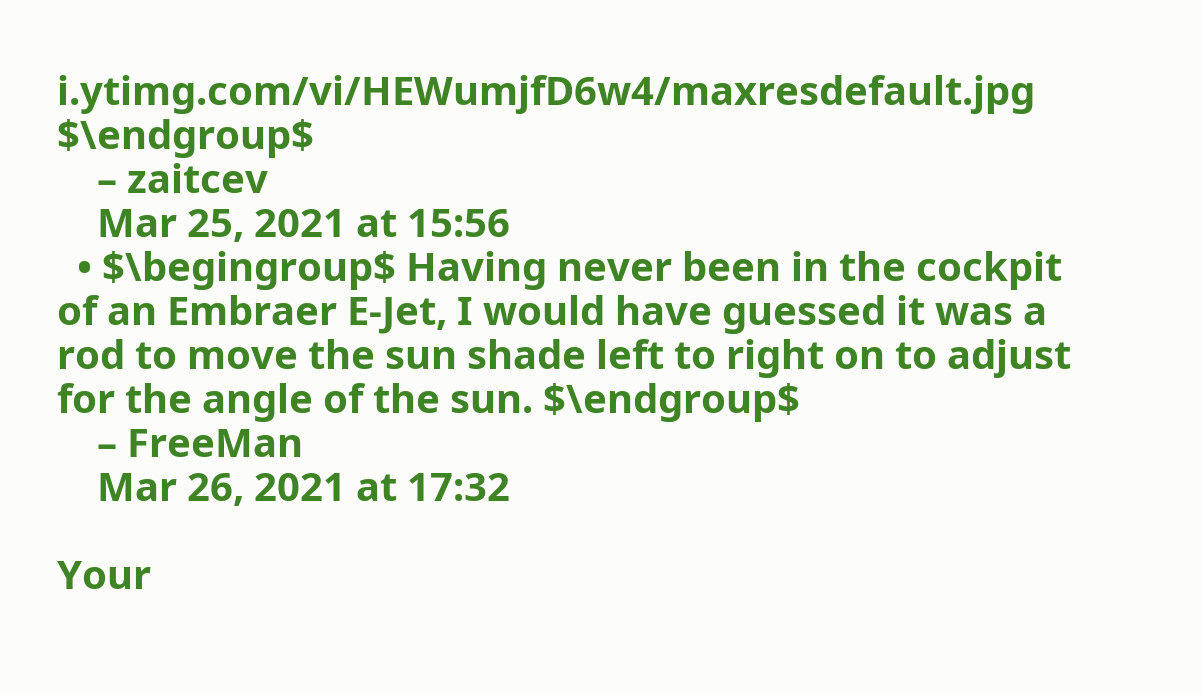i.ytimg.com/vi/HEWumjfD6w4/maxresdefault.jpg $\endgroup$
    – zaitcev
    Mar 25, 2021 at 15:56
  • $\begingroup$ Having never been in the cockpit of an Embraer E-Jet, I would have guessed it was a rod to move the sun shade left to right on to adjust for the angle of the sun. $\endgroup$
    – FreeMan
    Mar 26, 2021 at 17:32

Your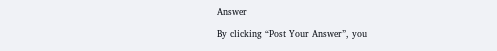Answer

By clicking “Post Your Answer”, you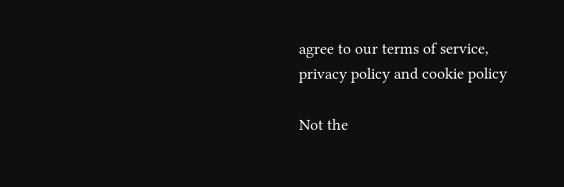agree to our terms of service, privacy policy and cookie policy

Not the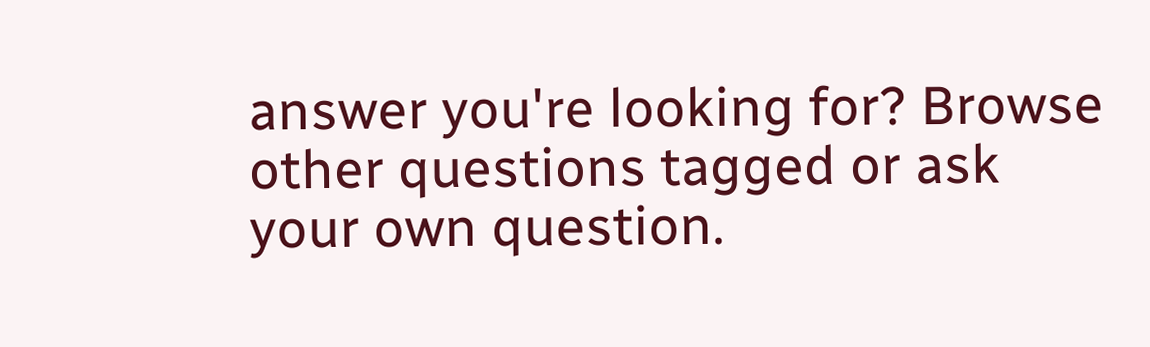answer you're looking for? Browse other questions tagged or ask your own question.